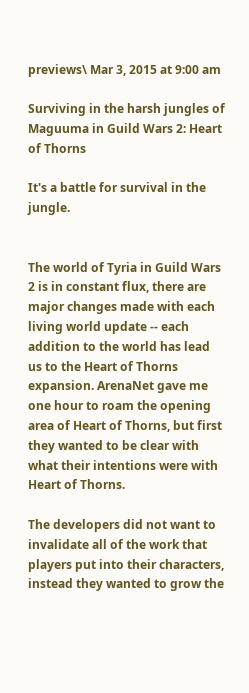previews\ Mar 3, 2015 at 9:00 am

Surviving in the harsh jungles of Maguuma in Guild Wars 2: Heart of Thorns

It's a battle for survival in the jungle.


The world of Tyria in Guild Wars 2 is in constant flux, there are major changes made with each living world update -- each addition to the world has lead us to the Heart of Thorns expansion. ArenaNet gave me one hour to roam the opening area of Heart of Thorns, but first they wanted to be clear with what their intentions were with Heart of Thorns.

The developers did not want to invalidate all of the work that players put into their characters, instead they wanted to grow the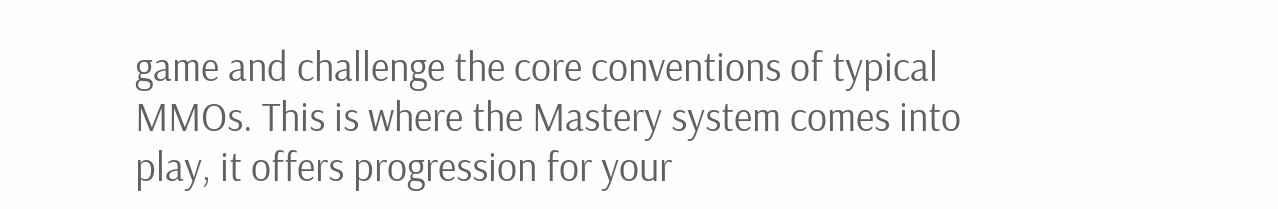game and challenge the core conventions of typical MMOs. This is where the Mastery system comes into play, it offers progression for your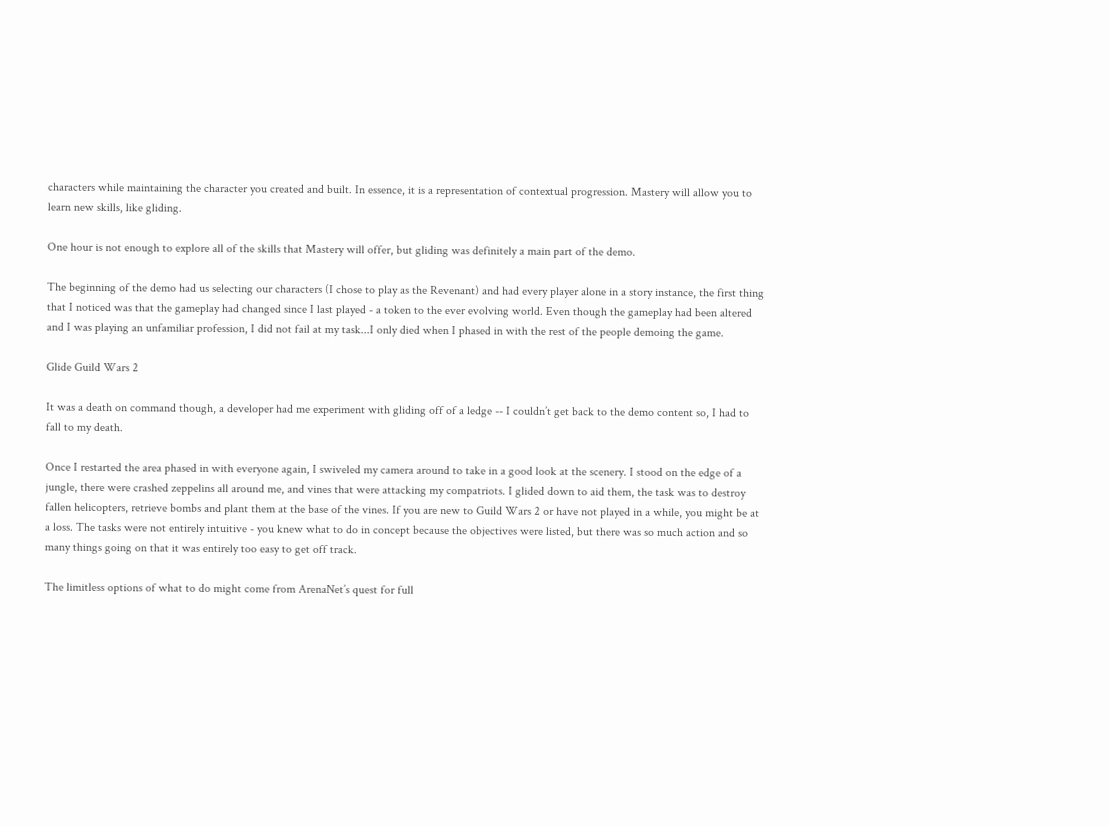characters while maintaining the character you created and built. In essence, it is a representation of contextual progression. Mastery will allow you to learn new skills, like gliding.

One hour is not enough to explore all of the skills that Mastery will offer, but gliding was definitely a main part of the demo.

The beginning of the demo had us selecting our characters (I chose to play as the Revenant) and had every player alone in a story instance, the first thing that I noticed was that the gameplay had changed since I last played - a token to the ever evolving world. Even though the gameplay had been altered and I was playing an unfamiliar profession, I did not fail at my task...I only died when I phased in with the rest of the people demoing the game.

Glide Guild Wars 2

It was a death on command though, a developer had me experiment with gliding off of a ledge -- I couldn’t get back to the demo content so, I had to fall to my death.

Once I restarted the area phased in with everyone again, I swiveled my camera around to take in a good look at the scenery. I stood on the edge of a jungle, there were crashed zeppelins all around me, and vines that were attacking my compatriots. I glided down to aid them, the task was to destroy fallen helicopters, retrieve bombs and plant them at the base of the vines. If you are new to Guild Wars 2 or have not played in a while, you might be at a loss. The tasks were not entirely intuitive - you knew what to do in concept because the objectives were listed, but there was so much action and so many things going on that it was entirely too easy to get off track.

The limitless options of what to do might come from ArenaNet’s quest for full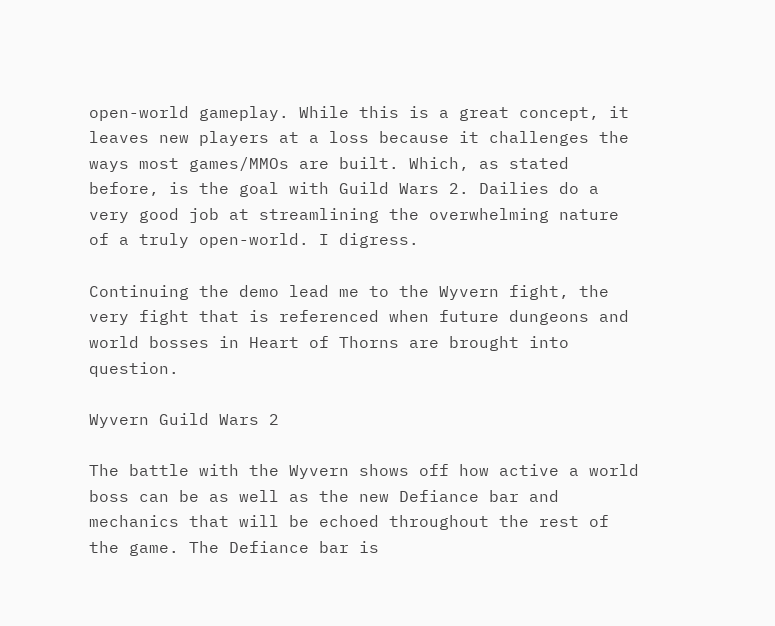open-world gameplay. While this is a great concept, it leaves new players at a loss because it challenges the ways most games/MMOs are built. Which, as stated before, is the goal with Guild Wars 2. Dailies do a very good job at streamlining the overwhelming nature of a truly open-world. I digress.

Continuing the demo lead me to the Wyvern fight, the very fight that is referenced when future dungeons and world bosses in Heart of Thorns are brought into question.

Wyvern Guild Wars 2

The battle with the Wyvern shows off how active a world boss can be as well as the new Defiance bar and mechanics that will be echoed throughout the rest of the game. The Defiance bar is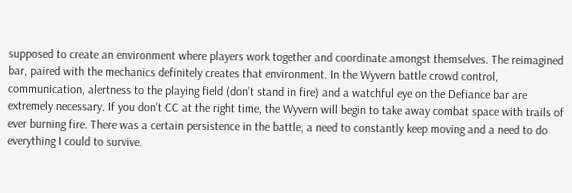supposed to create an environment where players work together and coordinate amongst themselves. The reimagined bar, paired with the mechanics definitely creates that environment. In the Wyvern battle crowd control, communication, alertness to the playing field (don’t stand in fire) and a watchful eye on the Defiance bar are extremely necessary. If you don’t CC at the right time, the Wyvern will begin to take away combat space with trails of ever burning fire. There was a certain persistence in the battle, a need to constantly keep moving and a need to do everything I could to survive.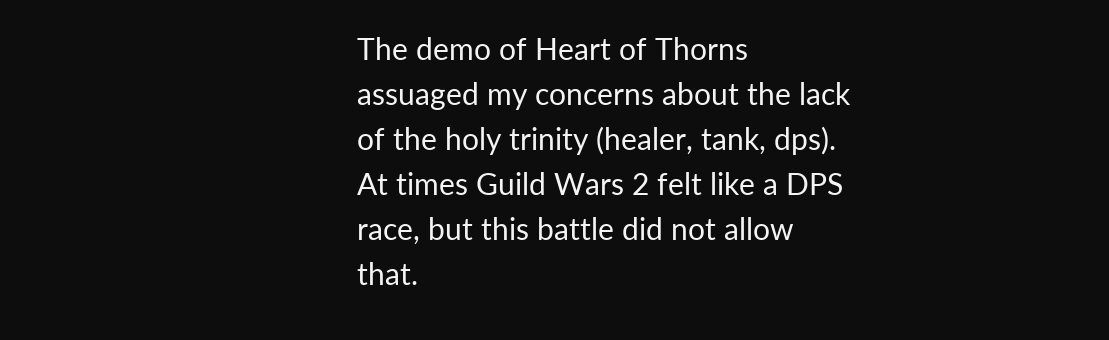The demo of Heart of Thorns assuaged my concerns about the lack of the holy trinity (healer, tank, dps). At times Guild Wars 2 felt like a DPS race, but this battle did not allow that.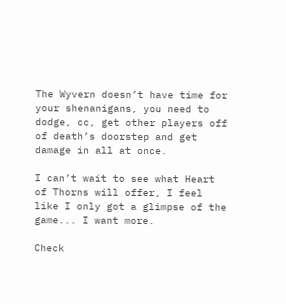The Wyvern doesn’t have time for your shenanigans, you need to dodge, cc, get other players off of death’s doorstep and get damage in all at once.

I can’t wait to see what Heart of Thorns will offer, I feel like I only got a glimpse of the game... I want more.

Check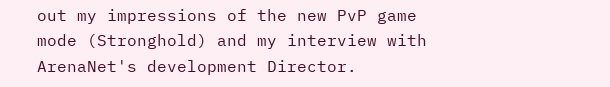out my impressions of the new PvP game mode (Stronghold) and my interview with ArenaNet's development Director.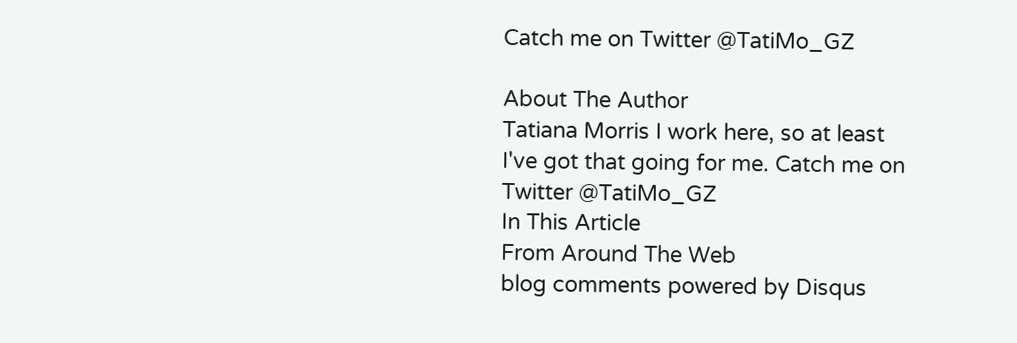Catch me on Twitter @TatiMo_GZ

About The Author
Tatiana Morris I work here, so at least I've got that going for me. Catch me on Twitter @TatiMo_GZ
In This Article
From Around The Web
blog comments powered by Disqus